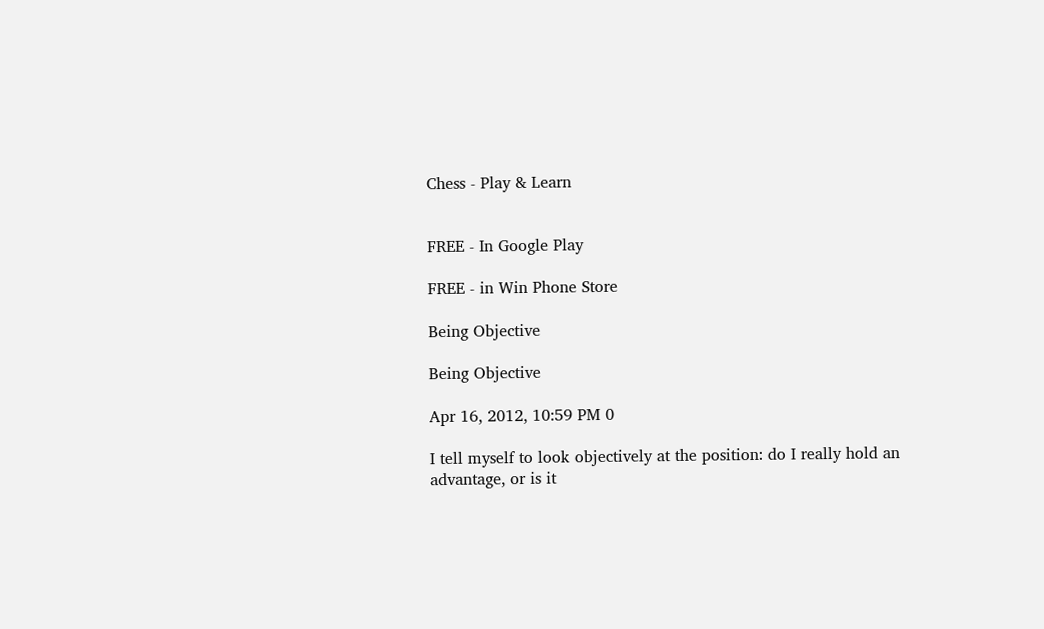Chess - Play & Learn


FREE - In Google Play

FREE - in Win Phone Store

Being Objective

Being Objective

Apr 16, 2012, 10:59 PM 0

I tell myself to look objectively at the position: do I really hold an advantage, or is it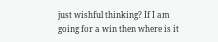just wishful thinking? If I am going for a win then where is it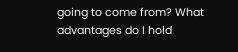going to come from? What advantages do I hold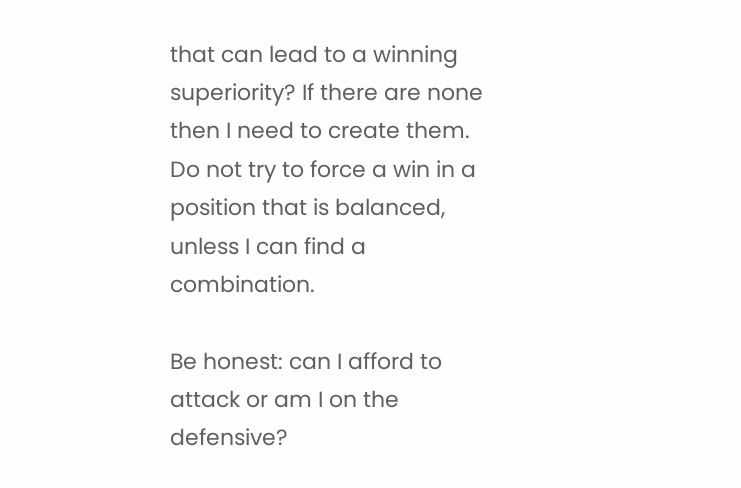that can lead to a winning superiority? If there are none then I need to create them. Do not try to force a win in a position that is balanced, unless I can find a combination.

Be honest: can I afford to attack or am I on the defensive?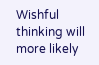Wishful thinking will more likely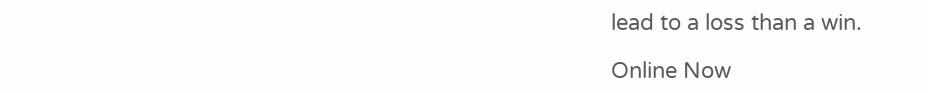lead to a loss than a win.

Online Now